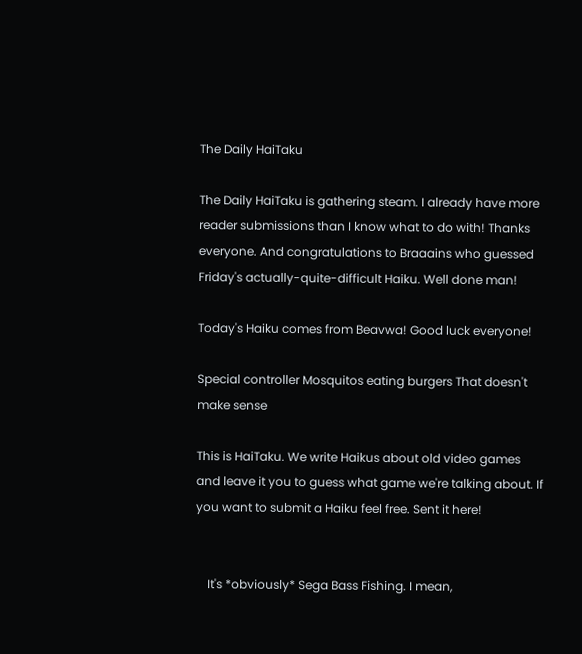The Daily HaiTaku

The Daily HaiTaku is gathering steam. I already have more reader submissions than I know what to do with! Thanks everyone. And congratulations to Braaains who guessed Friday's actually-quite-difficult Haiku. Well done man!

Today's Haiku comes from Beavwa! Good luck everyone!

Special controller Mosquitos eating burgers That doesn't make sense

This is HaiTaku. We write Haikus about old video games and leave it you to guess what game we're talking about. If you want to submit a Haiku feel free. Sent it here!


    It's *obviously* Sega Bass Fishing. I mean,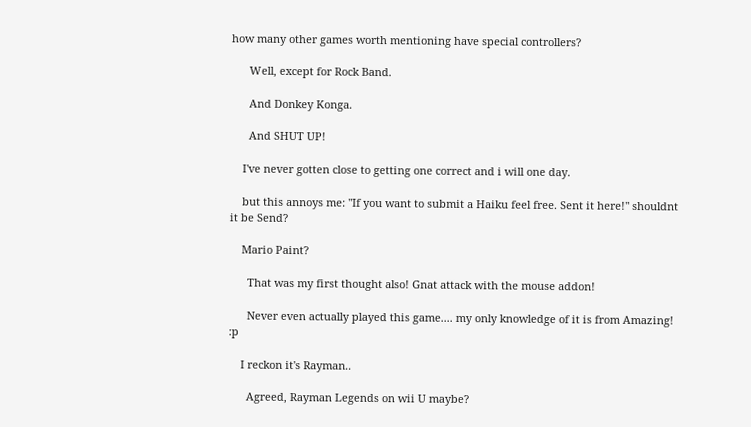how many other games worth mentioning have special controllers?

      Well, except for Rock Band.

      And Donkey Konga.

      And SHUT UP!

    I've never gotten close to getting one correct and i will one day.

    but this annoys me: "If you want to submit a Haiku feel free. Sent it here!" shouldnt it be Send?

    Mario Paint?

      That was my first thought also! Gnat attack with the mouse addon!

      Never even actually played this game.... my only knowledge of it is from Amazing! :p

    I reckon it's Rayman..

      Agreed, Rayman Legends on wii U maybe?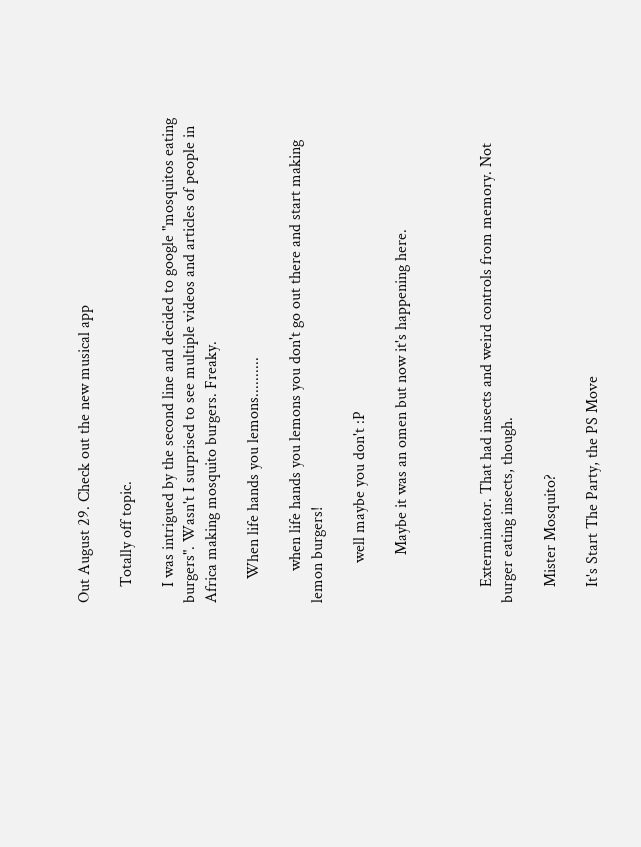Out August 29. Check out the new musical app

    Totally off topic.

    I was intrigued by the second line and decided to google "mosquitos eating burgers". Wasn't I surprised to see multiple videos and articles of people in Africa making mosquito burgers. Freaky.

      When life hands you lemons..........

        when life hands you lemons you don't go out there and start making lemon burgers!

          well maybe you don't :P

            Maybe it was an omen but now it's happening here.



    Exterminator. That had insects and weird controls from memory. Not burger eating insects, though.

    Mister Mosquito?

    It's Start The Party, the PS Move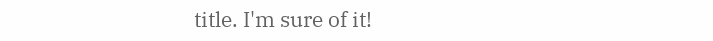title. I'm sure of it!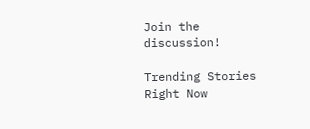Join the discussion!

Trending Stories Right Now